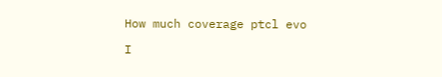How much coverage ptcl evo

I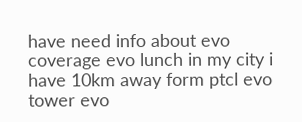have need info about evo coverage evo lunch in my city i have 10km away form ptcl evo tower evo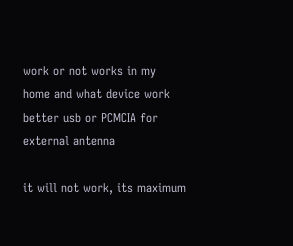work or not works in my home and what device work better usb or PCMCIA for external antenna

it will not work, its maximum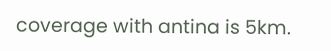coverage with antina is 5km.